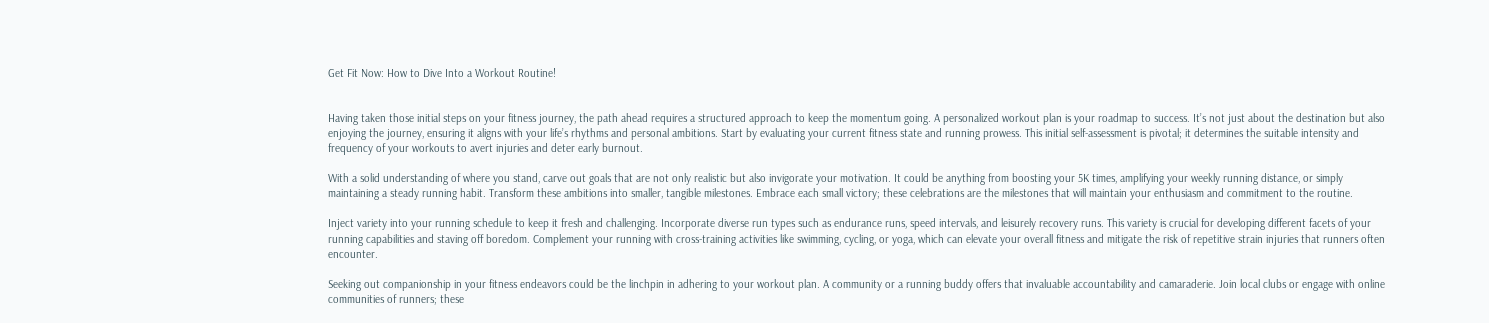Get Fit Now: How to Dive Into a Workout Routine!


Having taken those initial steps on your fitness journey, the path ahead requires a structured approach to keep the momentum going. A personalized workout plan is your roadmap to success. It’s not just about the destination but also enjoying the journey, ensuring it aligns with your life’s rhythms and personal ambitions. Start by evaluating your current fitness state and running prowess. This initial self-assessment is pivotal; it determines the suitable intensity and frequency of your workouts to avert injuries and deter early burnout.

With a solid understanding of where you stand, carve out goals that are not only realistic but also invigorate your motivation. It could be anything from boosting your 5K times, amplifying your weekly running distance, or simply maintaining a steady running habit. Transform these ambitions into smaller, tangible milestones. Embrace each small victory; these celebrations are the milestones that will maintain your enthusiasm and commitment to the routine.

Inject variety into your running schedule to keep it fresh and challenging. Incorporate diverse run types such as endurance runs, speed intervals, and leisurely recovery runs. This variety is crucial for developing different facets of your running capabilities and staving off boredom. Complement your running with cross-training activities like swimming, cycling, or yoga, which can elevate your overall fitness and mitigate the risk of repetitive strain injuries that runners often encounter.

Seeking out companionship in your fitness endeavors could be the linchpin in adhering to your workout plan. A community or a running buddy offers that invaluable accountability and camaraderie. Join local clubs or engage with online communities of runners; these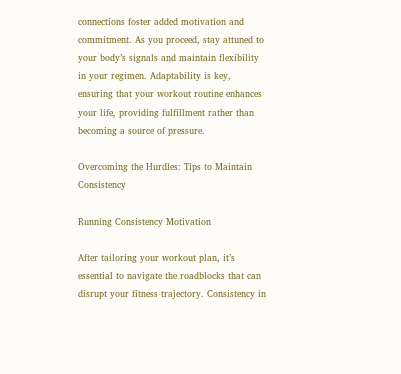connections foster added motivation and commitment. As you proceed, stay attuned to your body’s signals and maintain flexibility in your regimen. Adaptability is key, ensuring that your workout routine enhances your life, providing fulfillment rather than becoming a source of pressure.

Overcoming the Hurdles: Tips to Maintain Consistency

Running Consistency Motivation

After tailoring your workout plan, it’s essential to navigate the roadblocks that can disrupt your fitness trajectory. Consistency in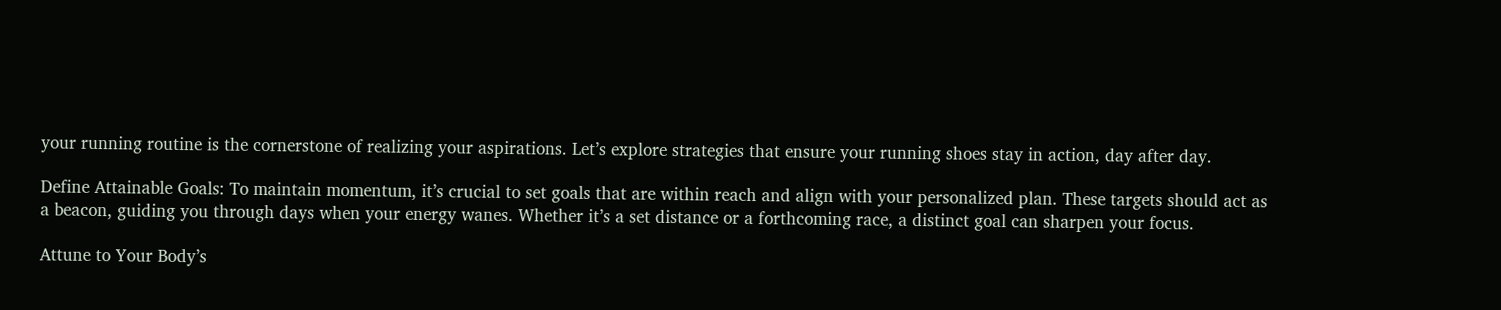your running routine is the cornerstone of realizing your aspirations. Let’s explore strategies that ensure your running shoes stay in action, day after day.

Define Attainable Goals: To maintain momentum, it’s crucial to set goals that are within reach and align with your personalized plan. These targets should act as a beacon, guiding you through days when your energy wanes. Whether it’s a set distance or a forthcoming race, a distinct goal can sharpen your focus.

Attune to Your Body’s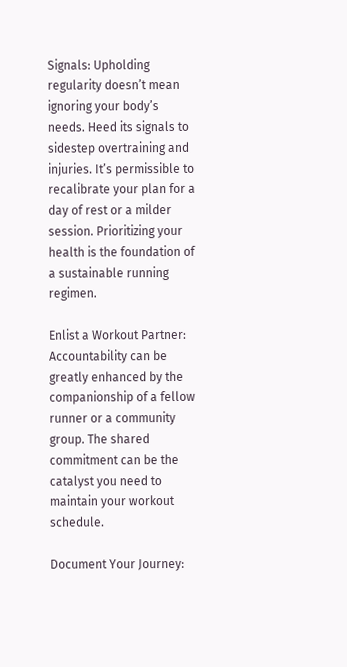Signals: Upholding regularity doesn’t mean ignoring your body’s needs. Heed its signals to sidestep overtraining and injuries. It’s permissible to recalibrate your plan for a day of rest or a milder session. Prioritizing your health is the foundation of a sustainable running regimen.

Enlist a Workout Partner: Accountability can be greatly enhanced by the companionship of a fellow runner or a community group. The shared commitment can be the catalyst you need to maintain your workout schedule.

Document Your Journey: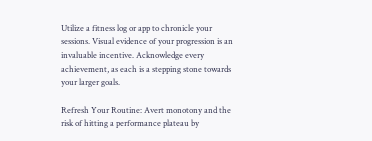Utilize a fitness log or app to chronicle your sessions. Visual evidence of your progression is an invaluable incentive. Acknowledge every achievement, as each is a stepping stone towards your larger goals.

Refresh Your Routine: Avert monotony and the risk of hitting a performance plateau by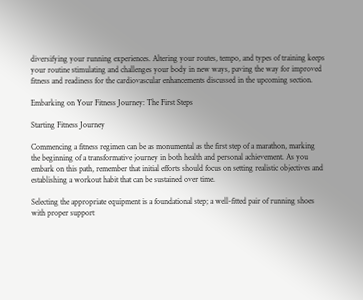diversifying your running experiences. Altering your routes, tempo, and types of training keeps your routine stimulating and challenges your body in new ways, paving the way for improved fitness and readiness for the cardiovascular enhancements discussed in the upcoming section.

Embarking on Your Fitness Journey: The First Steps

Starting Fitness Journey

Commencing a fitness regimen can be as monumental as the first step of a marathon, marking the beginning of a transformative journey in both health and personal achievement. As you embark on this path, remember that initial efforts should focus on setting realistic objectives and establishing a workout habit that can be sustained over time.

Selecting the appropriate equipment is a foundational step; a well-fitted pair of running shoes with proper support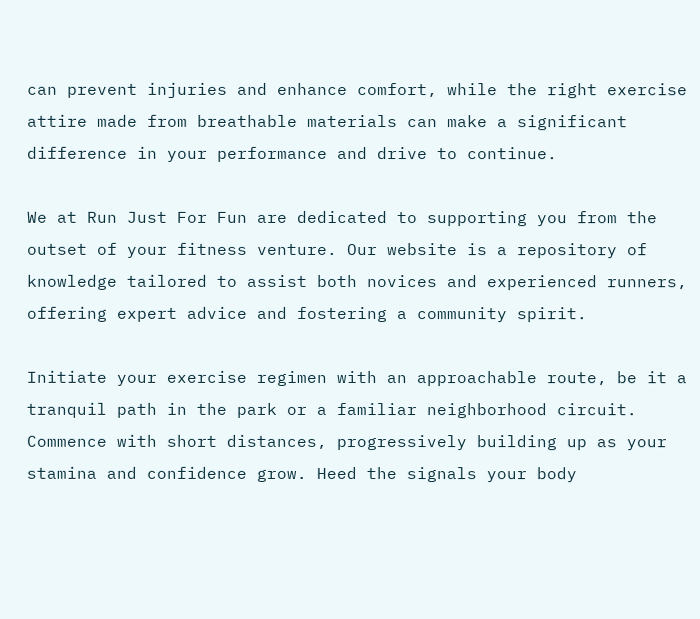can prevent injuries and enhance comfort, while the right exercise attire made from breathable materials can make a significant difference in your performance and drive to continue.

We at Run Just For Fun are dedicated to supporting you from the outset of your fitness venture. Our website is a repository of knowledge tailored to assist both novices and experienced runners, offering expert advice and fostering a community spirit.

Initiate your exercise regimen with an approachable route, be it a tranquil path in the park or a familiar neighborhood circuit. Commence with short distances, progressively building up as your stamina and confidence grow. Heed the signals your body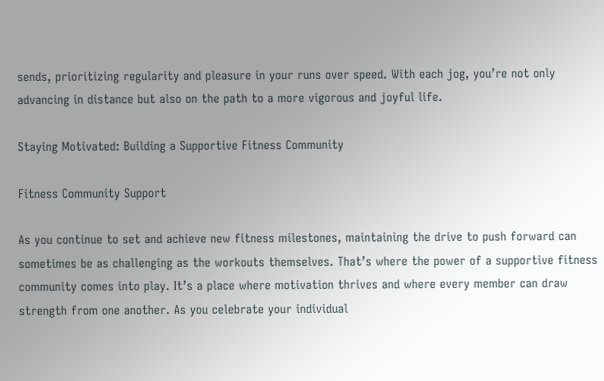sends, prioritizing regularity and pleasure in your runs over speed. With each jog, you’re not only advancing in distance but also on the path to a more vigorous and joyful life.

Staying Motivated: Building a Supportive Fitness Community

Fitness Community Support

As you continue to set and achieve new fitness milestones, maintaining the drive to push forward can sometimes be as challenging as the workouts themselves. That’s where the power of a supportive fitness community comes into play. It’s a place where motivation thrives and where every member can draw strength from one another. As you celebrate your individual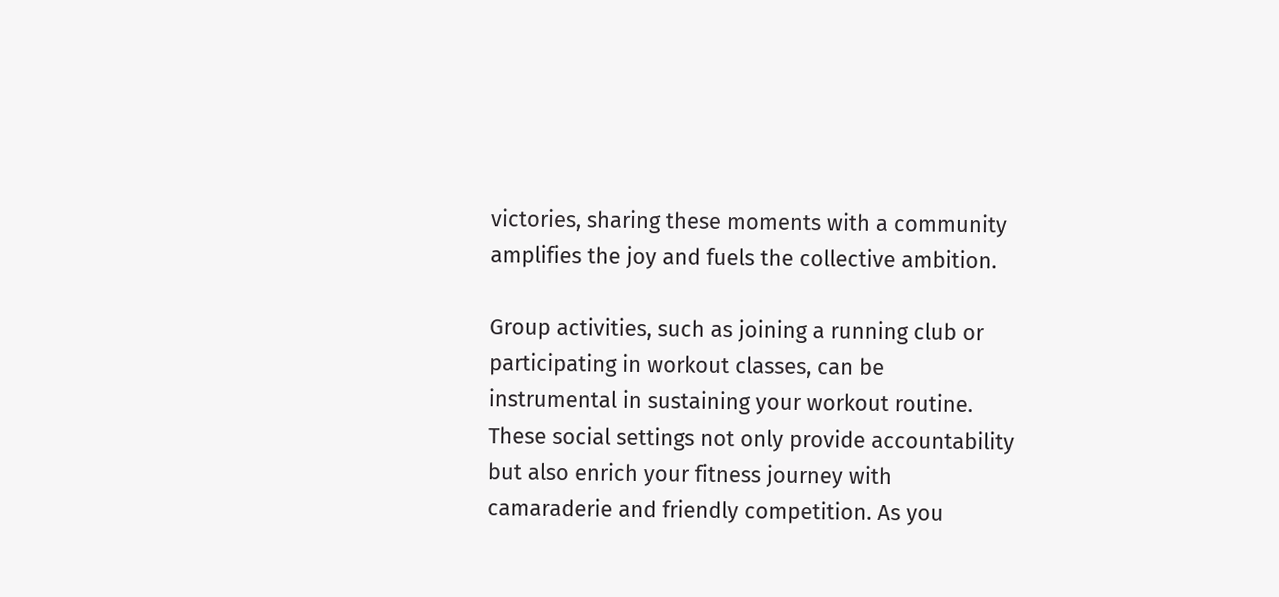victories, sharing these moments with a community amplifies the joy and fuels the collective ambition.

Group activities, such as joining a running club or participating in workout classes, can be instrumental in sustaining your workout routine. These social settings not only provide accountability but also enrich your fitness journey with camaraderie and friendly competition. As you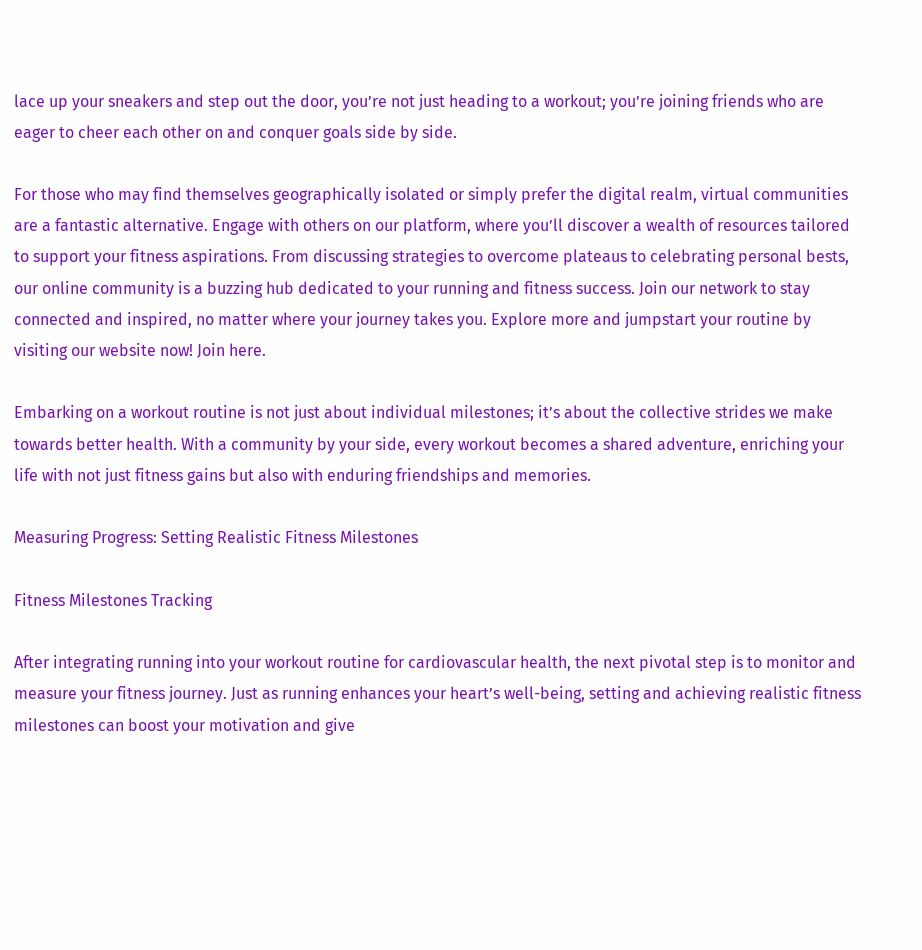lace up your sneakers and step out the door, you’re not just heading to a workout; you’re joining friends who are eager to cheer each other on and conquer goals side by side.

For those who may find themselves geographically isolated or simply prefer the digital realm, virtual communities are a fantastic alternative. Engage with others on our platform, where you’ll discover a wealth of resources tailored to support your fitness aspirations. From discussing strategies to overcome plateaus to celebrating personal bests, our online community is a buzzing hub dedicated to your running and fitness success. Join our network to stay connected and inspired, no matter where your journey takes you. Explore more and jumpstart your routine by visiting our website now! Join here.

Embarking on a workout routine is not just about individual milestones; it’s about the collective strides we make towards better health. With a community by your side, every workout becomes a shared adventure, enriching your life with not just fitness gains but also with enduring friendships and memories.

Measuring Progress: Setting Realistic Fitness Milestones

Fitness Milestones Tracking

After integrating running into your workout routine for cardiovascular health, the next pivotal step is to monitor and measure your fitness journey. Just as running enhances your heart’s well-being, setting and achieving realistic fitness milestones can boost your motivation and give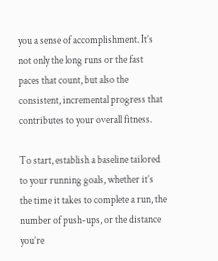you a sense of accomplishment. It’s not only the long runs or the fast paces that count, but also the consistent, incremental progress that contributes to your overall fitness.

To start, establish a baseline tailored to your running goals, whether it’s the time it takes to complete a run, the number of push-ups, or the distance you’re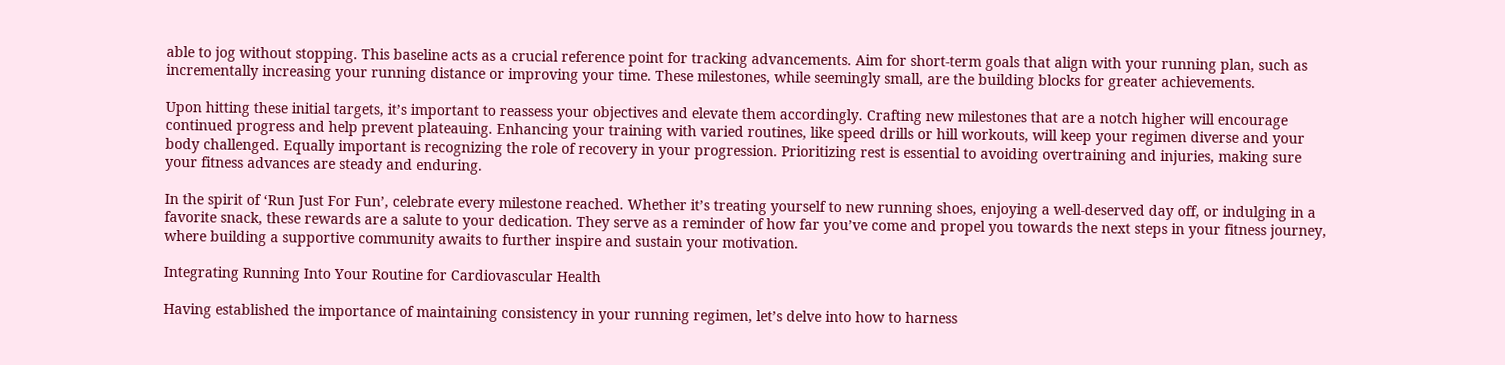able to jog without stopping. This baseline acts as a crucial reference point for tracking advancements. Aim for short-term goals that align with your running plan, such as incrementally increasing your running distance or improving your time. These milestones, while seemingly small, are the building blocks for greater achievements.

Upon hitting these initial targets, it’s important to reassess your objectives and elevate them accordingly. Crafting new milestones that are a notch higher will encourage continued progress and help prevent plateauing. Enhancing your training with varied routines, like speed drills or hill workouts, will keep your regimen diverse and your body challenged. Equally important is recognizing the role of recovery in your progression. Prioritizing rest is essential to avoiding overtraining and injuries, making sure your fitness advances are steady and enduring.

In the spirit of ‘Run Just For Fun’, celebrate every milestone reached. Whether it’s treating yourself to new running shoes, enjoying a well-deserved day off, or indulging in a favorite snack, these rewards are a salute to your dedication. They serve as a reminder of how far you’ve come and propel you towards the next steps in your fitness journey, where building a supportive community awaits to further inspire and sustain your motivation.

Integrating Running Into Your Routine for Cardiovascular Health

Having established the importance of maintaining consistency in your running regimen, let’s delve into how to harness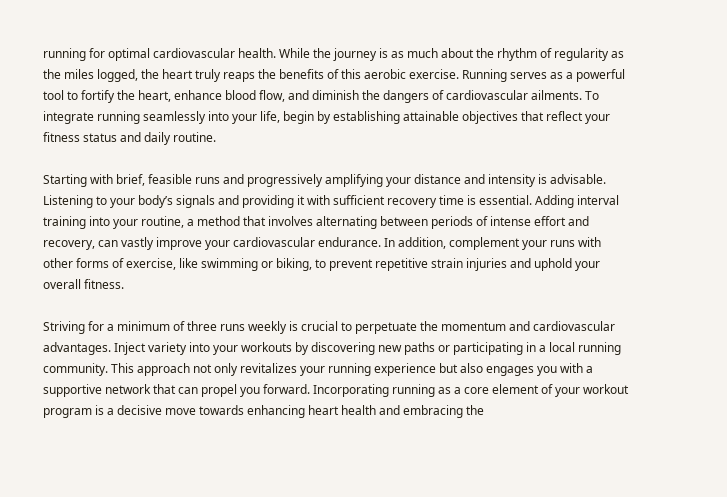running for optimal cardiovascular health. While the journey is as much about the rhythm of regularity as the miles logged, the heart truly reaps the benefits of this aerobic exercise. Running serves as a powerful tool to fortify the heart, enhance blood flow, and diminish the dangers of cardiovascular ailments. To integrate running seamlessly into your life, begin by establishing attainable objectives that reflect your fitness status and daily routine.

Starting with brief, feasible runs and progressively amplifying your distance and intensity is advisable. Listening to your body’s signals and providing it with sufficient recovery time is essential. Adding interval training into your routine, a method that involves alternating between periods of intense effort and recovery, can vastly improve your cardiovascular endurance. In addition, complement your runs with other forms of exercise, like swimming or biking, to prevent repetitive strain injuries and uphold your overall fitness.

Striving for a minimum of three runs weekly is crucial to perpetuate the momentum and cardiovascular advantages. Inject variety into your workouts by discovering new paths or participating in a local running community. This approach not only revitalizes your running experience but also engages you with a supportive network that can propel you forward. Incorporating running as a core element of your workout program is a decisive move towards enhancing heart health and embracing the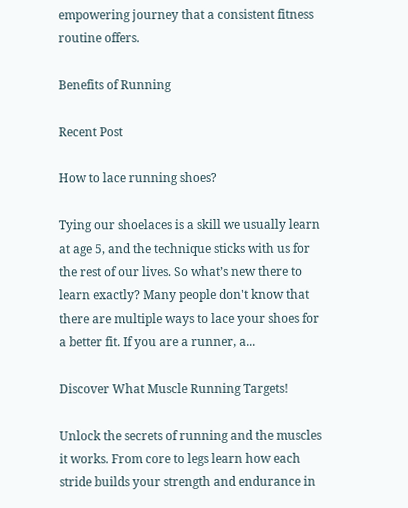empowering journey that a consistent fitness routine offers.

Benefits of Running

Recent Post

How to lace running shoes?

Tying our shoelaces is a skill we usually learn at age 5, and the technique sticks with us for the rest of our lives. So what’s new there to learn exactly? Many people don't know that there are multiple ways to lace your shoes for a better fit. If you are a runner, a...

Discover What Muscle Running Targets!

Unlock the secrets of running and the muscles it works. From core to legs learn how each stride builds your strength and endurance in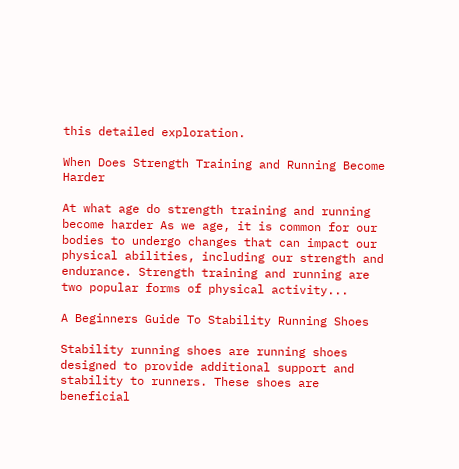this detailed exploration.

When Does Strength Training and Running Become Harder

At what age do strength training and running become harder As we age, it is common for our bodies to undergo changes that can impact our physical abilities, including our strength and endurance. Strength training and running are two popular forms of physical activity...

A Beginners Guide To Stability Running Shoes

Stability running shoes are running shoes designed to provide additional support and stability to runners. These shoes are beneficial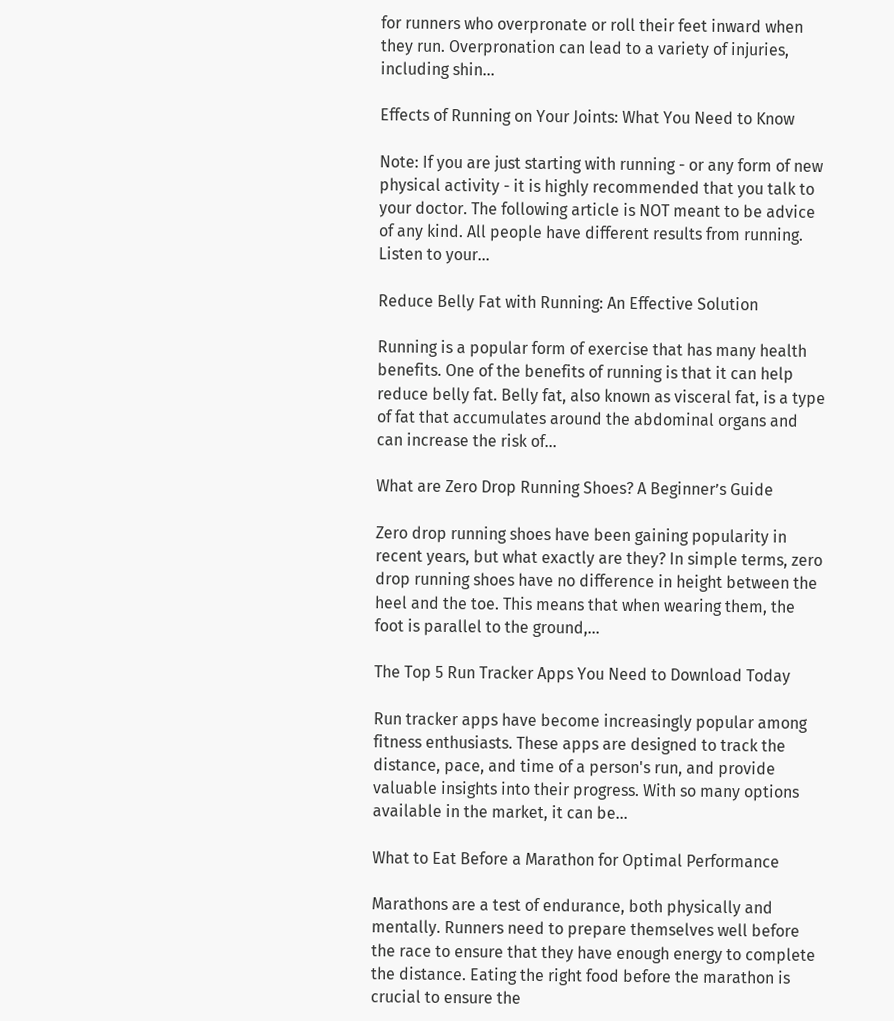for runners who overpronate or roll their feet inward when they run. Overpronation can lead to a variety of injuries, including shin...

Effects of Running on Your Joints: What You Need to Know

Note: If you are just starting with running - or any form of new physical activity - it is highly recommended that you talk to your doctor. The following article is NOT meant to be advice of any kind. All people have different results from running. Listen to your...

Reduce Belly Fat with Running: An Effective Solution

Running is a popular form of exercise that has many health benefits. One of the benefits of running is that it can help reduce belly fat. Belly fat, also known as visceral fat, is a type of fat that accumulates around the abdominal organs and can increase the risk of...

What are Zero Drop Running Shoes? A Beginner’s Guide

Zero drop running shoes have been gaining popularity in recent years, but what exactly are they? In simple terms, zero drop running shoes have no difference in height between the heel and the toe. This means that when wearing them, the foot is parallel to the ground,...

The Top 5 Run Tracker Apps You Need to Download Today

Run tracker apps have become increasingly popular among fitness enthusiasts. These apps are designed to track the distance, pace, and time of a person's run, and provide valuable insights into their progress. With so many options available in the market, it can be...

What to Eat Before a Marathon for Optimal Performance

Marathons are a test of endurance, both physically and mentally. Runners need to prepare themselves well before the race to ensure that they have enough energy to complete the distance. Eating the right food before the marathon is crucial to ensure the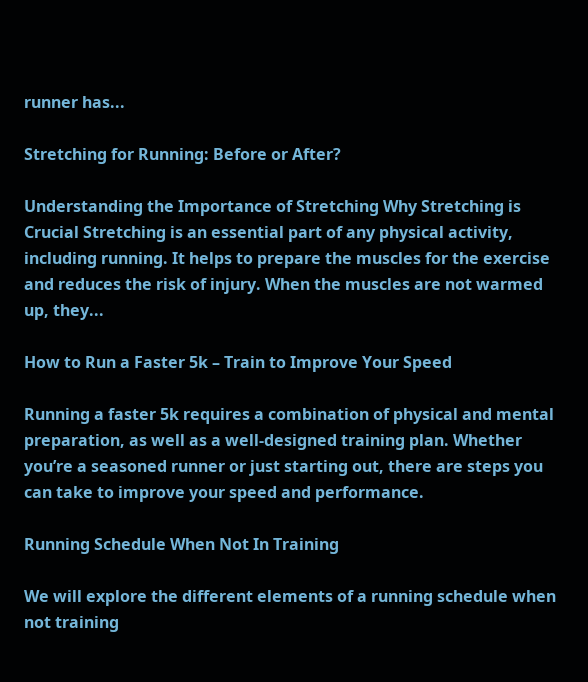runner has...

Stretching for Running: Before or After?

Understanding the Importance of Stretching Why Stretching is Crucial Stretching is an essential part of any physical activity, including running. It helps to prepare the muscles for the exercise and reduces the risk of injury. When the muscles are not warmed up, they...

How to Run a Faster 5k – Train to Improve Your Speed

Running a faster 5k requires a combination of physical and mental preparation, as well as a well-designed training plan. Whether you’re a seasoned runner or just starting out, there are steps you can take to improve your speed and performance.

Running Schedule When Not In Training

We will explore the different elements of a running schedule when not training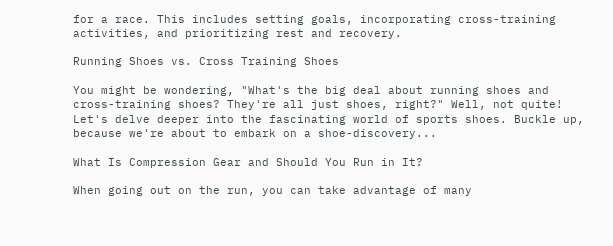for a race. This includes setting goals, incorporating cross-training activities, and prioritizing rest and recovery.

Running Shoes vs. Cross Training Shoes

You might be wondering, "What's the big deal about running shoes and cross-training shoes? They're all just shoes, right?" Well, not quite! Let's delve deeper into the fascinating world of sports shoes. Buckle up, because we're about to embark on a shoe-discovery...

What Is Compression Gear and Should You Run in It?

When going out on the run, you can take advantage of many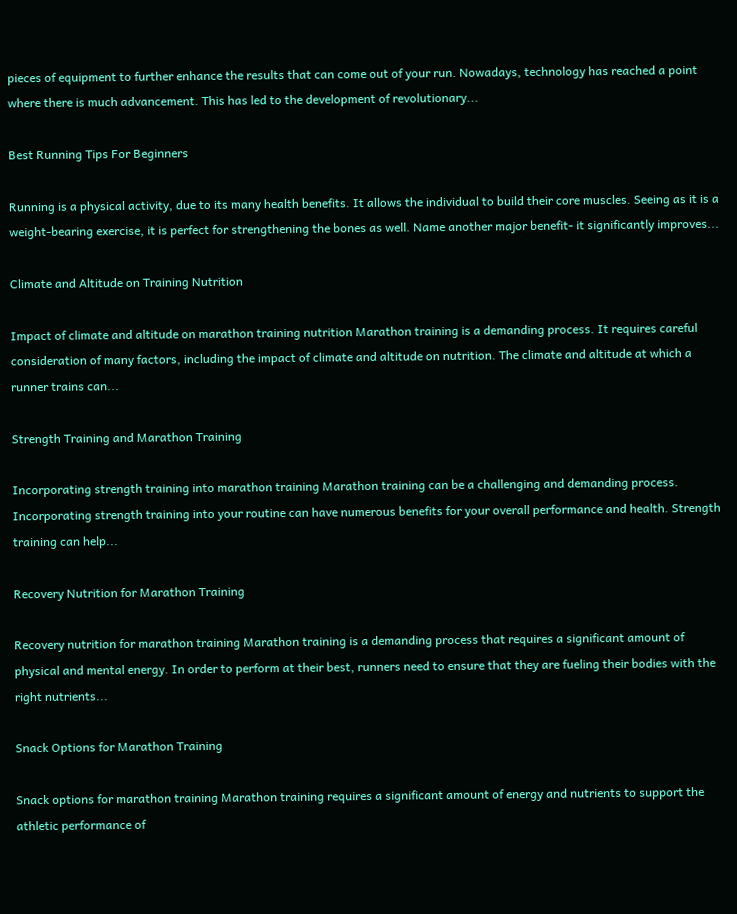pieces of equipment to further enhance the results that can come out of your run. Nowadays, technology has reached a point where there is much advancement. This has led to the development of revolutionary...

Best Running Tips For Beginners

Running is a physical activity, due to its many health benefits. It allows the individual to build their core muscles. Seeing as it is a weight-bearing exercise, it is perfect for strengthening the bones as well. Name another major benefit- it significantly improves...

Climate and Altitude on Training Nutrition

Impact of climate and altitude on marathon training nutrition Marathon training is a demanding process. It requires careful consideration of many factors, including the impact of climate and altitude on nutrition. The climate and altitude at which a runner trains can...

Strength Training and Marathon Training

Incorporating strength training into marathon training Marathon training can be a challenging and demanding process. Incorporating strength training into your routine can have numerous benefits for your overall performance and health. Strength training can help...

Recovery Nutrition for Marathon Training

Recovery nutrition for marathon training Marathon training is a demanding process that requires a significant amount of physical and mental energy. In order to perform at their best, runners need to ensure that they are fueling their bodies with the right nutrients...

Snack Options for Marathon Training

Snack options for marathon training Marathon training requires a significant amount of energy and nutrients to support the athletic performance of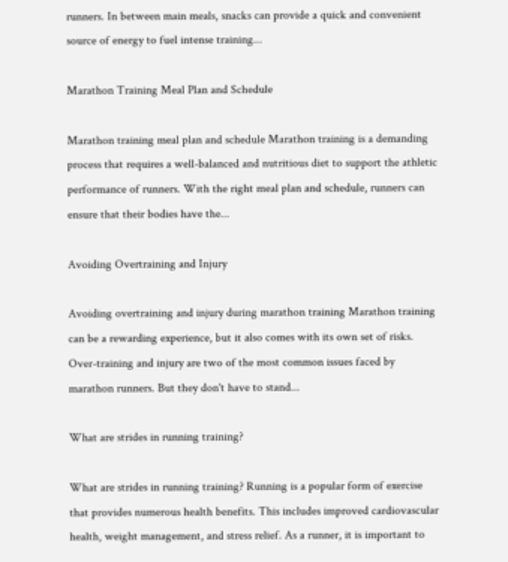runners. In between main meals, snacks can provide a quick and convenient source of energy to fuel intense training...

Marathon Training Meal Plan and Schedule

Marathon training meal plan and schedule Marathon training is a demanding process that requires a well-balanced and nutritious diet to support the athletic performance of runners. With the right meal plan and schedule, runners can ensure that their bodies have the...

Avoiding Overtraining and Injury

Avoiding overtraining and injury during marathon training Marathon training can be a rewarding experience, but it also comes with its own set of risks. Over-training and injury are two of the most common issues faced by marathon runners. But they don't have to stand...

What are strides in running training?

What are strides in running training? Running is a popular form of exercise that provides numerous health benefits. This includes improved cardiovascular health, weight management, and stress relief. As a runner, it is important to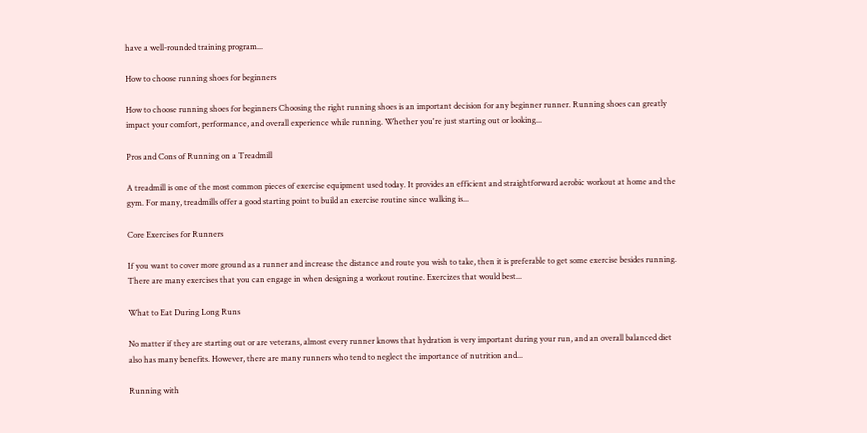have a well-rounded training program...

How to choose running shoes for beginners

How to choose running shoes for beginners Choosing the right running shoes is an important decision for any beginner runner. Running shoes can greatly impact your comfort, performance, and overall experience while running. Whether you're just starting out or looking...

Pros and Cons of Running on a Treadmill

A treadmill is one of the most common pieces of exercise equipment used today. It provides an efficient and straightforward aerobic workout at home and the gym. For many, treadmills offer a good starting point to build an exercise routine since walking is...

Core Exercises for Runners

If you want to cover more ground as a runner and increase the distance and route you wish to take, then it is preferable to get some exercise besides running. There are many exercises that you can engage in when designing a workout routine. Exercizes that would best...

What to Eat During Long Runs

No matter if they are starting out or are veterans, almost every runner knows that hydration is very important during your run, and an overall balanced diet also has many benefits. However, there are many runners who tend to neglect the importance of nutrition and...

Running with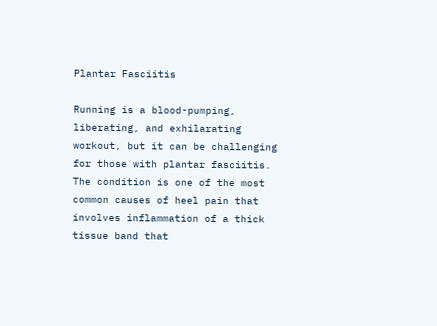Plantar Fasciitis

Running is a blood-pumping, liberating, and exhilarating workout, but it can be challenging for those with plantar fasciitis. The condition is one of the most common causes of heel pain that involves inflammation of a thick tissue band that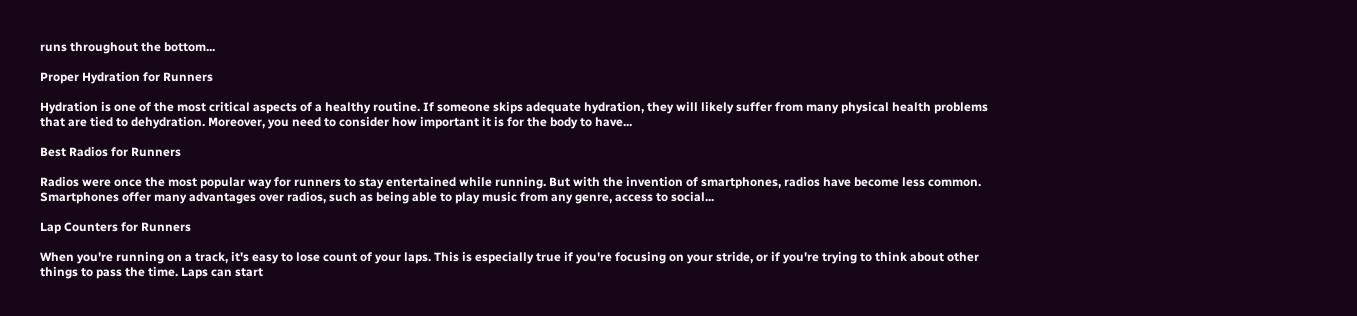runs throughout the bottom...

Proper Hydration for Runners

Hydration is one of the most critical aspects of a healthy routine. If someone skips adequate hydration, they will likely suffer from many physical health problems that are tied to dehydration. Moreover, you need to consider how important it is for the body to have...

Best Radios for Runners

Radios were once the most popular way for runners to stay entertained while running. But with the invention of smartphones, radios have become less common. Smartphones offer many advantages over radios, such as being able to play music from any genre, access to social...

Lap Counters for Runners

When you're running on a track, it's easy to lose count of your laps. This is especially true if you're focusing on your stride, or if you're trying to think about other things to pass the time. Laps can start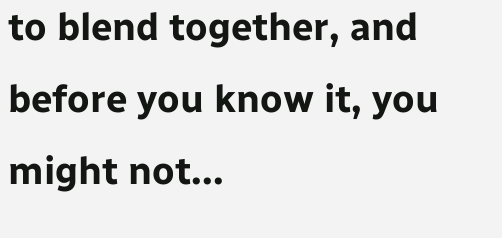to blend together, and before you know it, you might not...